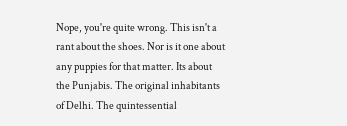Nope, you're quite wrong. This isn't a rant about the shoes. Nor is it one about any puppies for that matter. Its about the Punjabis. The original inhabitants of Delhi. The quintessential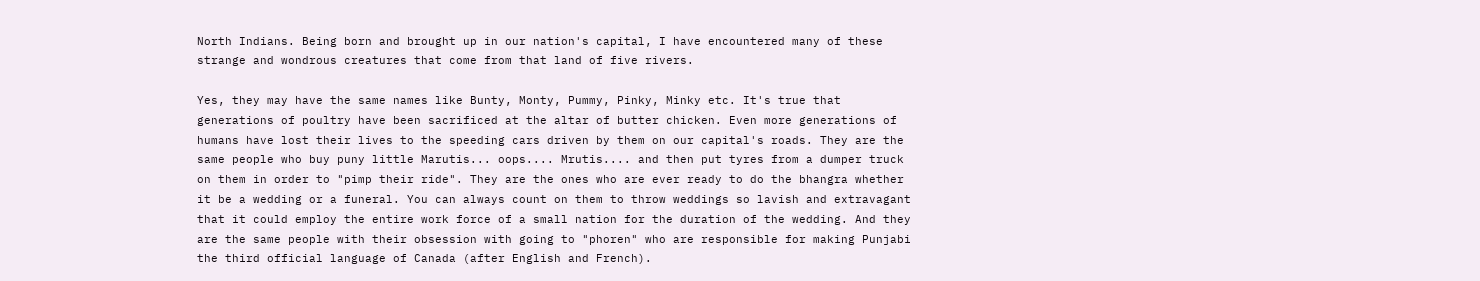North Indians. Being born and brought up in our nation's capital, I have encountered many of these strange and wondrous creatures that come from that land of five rivers.

Yes, they may have the same names like Bunty, Monty, Pummy, Pinky, Minky etc. It's true that generations of poultry have been sacrificed at the altar of butter chicken. Even more generations of humans have lost their lives to the speeding cars driven by them on our capital's roads. They are the same people who buy puny little Marutis... oops.... Mrutis.... and then put tyres from a dumper truck on them in order to "pimp their ride". They are the ones who are ever ready to do the bhangra whether it be a wedding or a funeral. You can always count on them to throw weddings so lavish and extravagant that it could employ the entire work force of a small nation for the duration of the wedding. And they are the same people with their obsession with going to "phoren" who are responsible for making Punjabi the third official language of Canada (after English and French).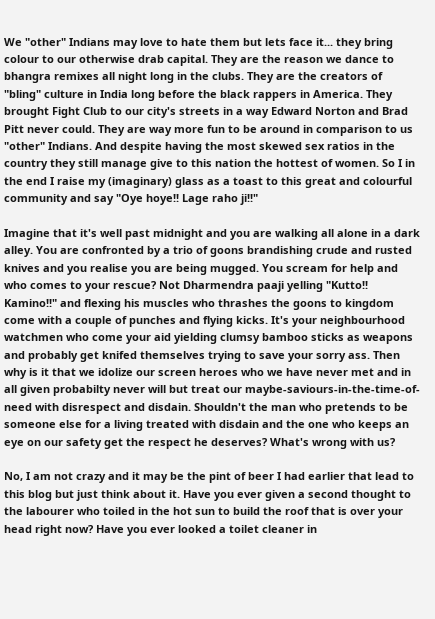We "other" Indians may love to hate them but lets face it... they bring colour to our otherwise drab capital. They are the reason we dance to bhangra remixes all night long in the clubs. They are the creators of "bling" culture in India long before the black rappers in America. They brought Fight Club to our city's streets in a way Edward Norton and Brad Pitt never could. They are way more fun to be around in comparison to us "other" Indians. And despite having the most skewed sex ratios in the country they still manage give to this nation the hottest of women. So I in the end I raise my (imaginary) glass as a toast to this great and colourful community and say "Oye hoye!! Lage raho ji!!"

Imagine that it's well past midnight and you are walking all alone in a dark alley. You are confronted by a trio of goons brandishing crude and rusted knives and you realise you are being mugged. You scream for help and who comes to your rescue? Not Dharmendra paaji yelling "Kutto!! Kamino!!" and flexing his muscles who thrashes the goons to kingdom come with a couple of punches and flying kicks. It's your neighbourhood watchmen who come your aid yielding clumsy bamboo sticks as weapons and probably get knifed themselves trying to save your sorry ass. Then why is it that we idolize our screen heroes who we have never met and in all given probabilty never will but treat our maybe-saviours-in-the-time-of-need with disrespect and disdain. Shouldn't the man who pretends to be someone else for a living treated with disdain and the one who keeps an eye on our safety get the respect he deserves? What's wrong with us?

No, I am not crazy and it may be the pint of beer I had earlier that lead to this blog but just think about it. Have you ever given a second thought to the labourer who toiled in the hot sun to build the roof that is over your head right now? Have you ever looked a toilet cleaner in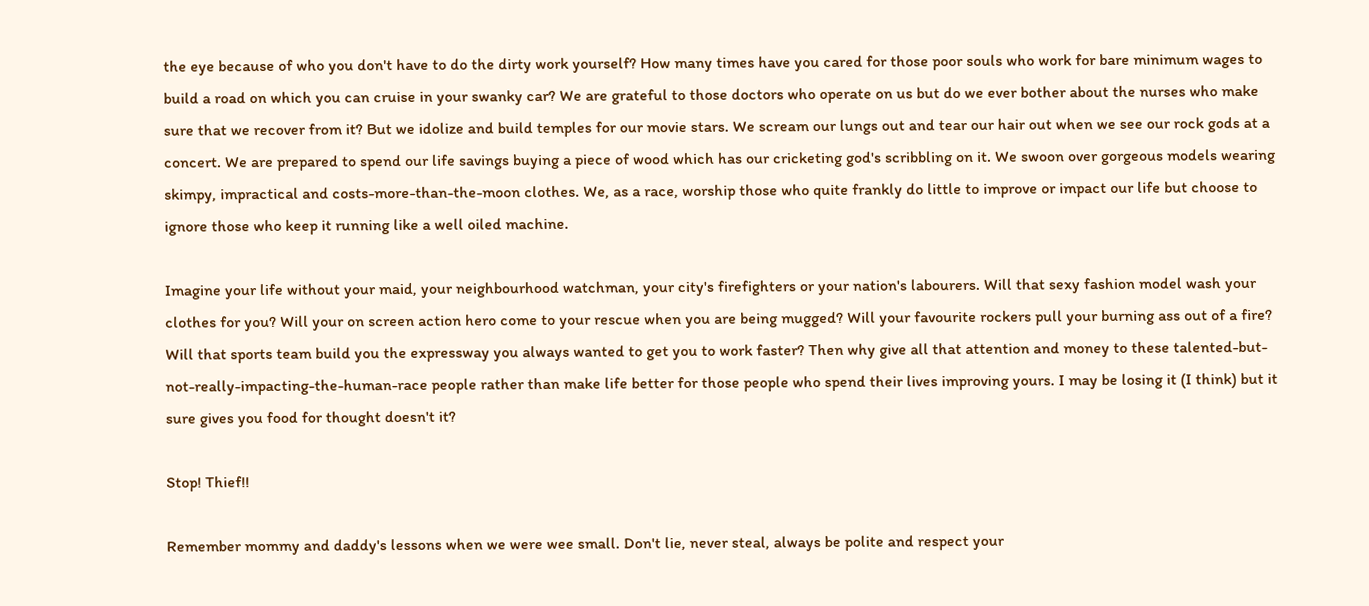the eye because of who you don't have to do the dirty work yourself? How many times have you cared for those poor souls who work for bare minimum wages to build a road on which you can cruise in your swanky car? We are grateful to those doctors who operate on us but do we ever bother about the nurses who make sure that we recover from it? But we idolize and build temples for our movie stars. We scream our lungs out and tear our hair out when we see our rock gods at a concert. We are prepared to spend our life savings buying a piece of wood which has our cricketing god's scribbling on it. We swoon over gorgeous models wearing skimpy, impractical and costs-more-than-the-moon clothes. We, as a race, worship those who quite frankly do little to improve or impact our life but choose to ignore those who keep it running like a well oiled machine.

Imagine your life without your maid, your neighbourhood watchman, your city's firefighters or your nation's labourers. Will that sexy fashion model wash your clothes for you? Will your on screen action hero come to your rescue when you are being mugged? Will your favourite rockers pull your burning ass out of a fire? Will that sports team build you the expressway you always wanted to get you to work faster? Then why give all that attention and money to these talented-but-not-really-impacting-the-human-race people rather than make life better for those people who spend their lives improving yours. I may be losing it (I think) but it sure gives you food for thought doesn't it?

Stop! Thief!!

Remember mommy and daddy's lessons when we were wee small. Don't lie, never steal, always be polite and respect your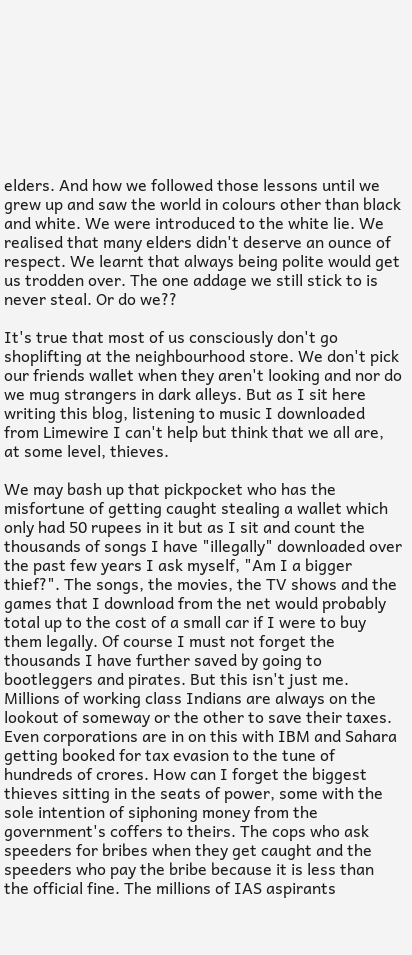elders. And how we followed those lessons until we grew up and saw the world in colours other than black and white. We were introduced to the white lie. We realised that many elders didn't deserve an ounce of respect. We learnt that always being polite would get us trodden over. The one addage we still stick to is never steal. Or do we??

It's true that most of us consciously don't go shoplifting at the neighbourhood store. We don't pick our friends wallet when they aren't looking and nor do we mug strangers in dark alleys. But as I sit here writing this blog, listening to music I downloaded from Limewire I can't help but think that we all are, at some level, thieves.

We may bash up that pickpocket who has the misfortune of getting caught stealing a wallet which only had 50 rupees in it but as I sit and count the thousands of songs I have "illegally" downloaded over the past few years I ask myself, "Am I a bigger thief?". The songs, the movies, the TV shows and the games that I download from the net would probably total up to the cost of a small car if I were to buy them legally. Of course I must not forget the thousands I have further saved by going to bootleggers and pirates. But this isn't just me. Millions of working class Indians are always on the lookout of someway or the other to save their taxes. Even corporations are in on this with IBM and Sahara getting booked for tax evasion to the tune of hundreds of crores. How can I forget the biggest thieves sitting in the seats of power, some with the sole intention of siphoning money from the government's coffers to theirs. The cops who ask speeders for bribes when they get caught and the speeders who pay the bribe because it is less than the official fine. The millions of IAS aspirants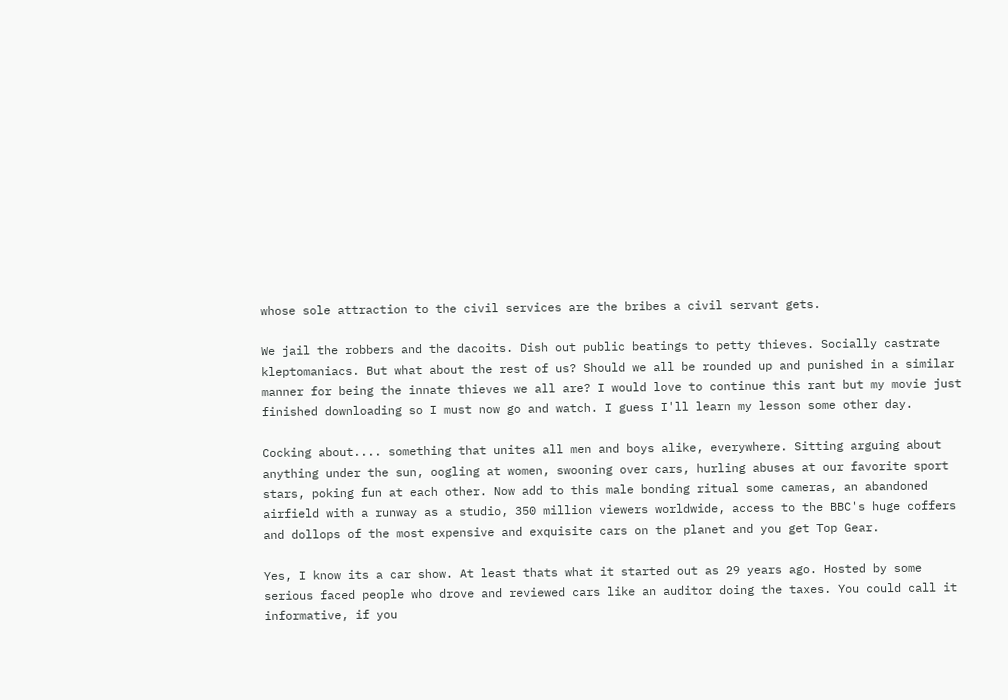whose sole attraction to the civil services are the bribes a civil servant gets.

We jail the robbers and the dacoits. Dish out public beatings to petty thieves. Socially castrate kleptomaniacs. But what about the rest of us? Should we all be rounded up and punished in a similar manner for being the innate thieves we all are? I would love to continue this rant but my movie just finished downloading so I must now go and watch. I guess I'll learn my lesson some other day.

Cocking about.... something that unites all men and boys alike, everywhere. Sitting arguing about anything under the sun, oogling at women, swooning over cars, hurling abuses at our favorite sport stars, poking fun at each other. Now add to this male bonding ritual some cameras, an abandoned airfield with a runway as a studio, 350 million viewers worldwide, access to the BBC's huge coffers and dollops of the most expensive and exquisite cars on the planet and you get Top Gear.

Yes, I know its a car show. At least thats what it started out as 29 years ago. Hosted by some serious faced people who drove and reviewed cars like an auditor doing the taxes. You could call it informative, if you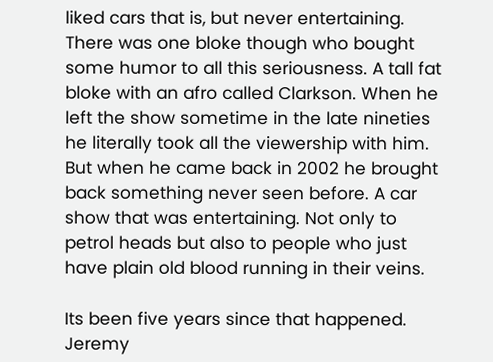liked cars that is, but never entertaining. There was one bloke though who bought some humor to all this seriousness. A tall fat bloke with an afro called Clarkson. When he left the show sometime in the late nineties he literally took all the viewership with him. But when he came back in 2002 he brought back something never seen before. A car show that was entertaining. Not only to petrol heads but also to people who just have plain old blood running in their veins.

Its been five years since that happened. Jeremy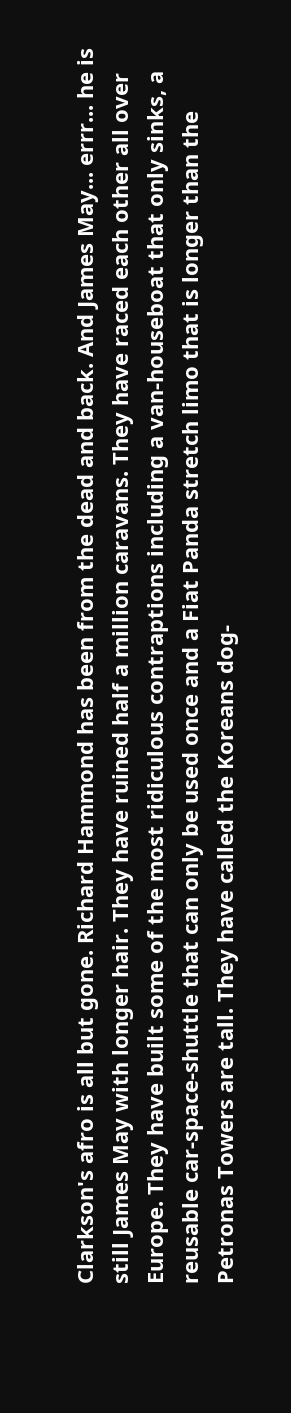Clarkson's afro is all but gone. Richard Hammond has been from the dead and back. And James May... errr... he is still James May with longer hair. They have ruined half a million caravans. They have raced each other all over Europe. They have built some of the most ridiculous contraptions including a van-houseboat that only sinks, a reusable car-space-shuttle that can only be used once and a Fiat Panda stretch limo that is longer than the Petronas Towers are tall. They have called the Koreans dog-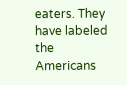eaters. They have labeled the Americans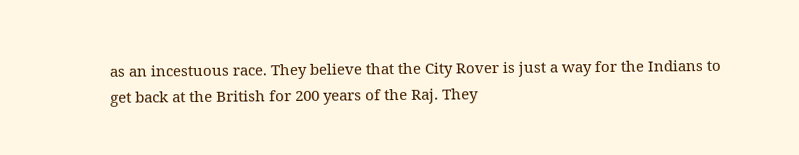as an incestuous race. They believe that the City Rover is just a way for the Indians to get back at the British for 200 years of the Raj. They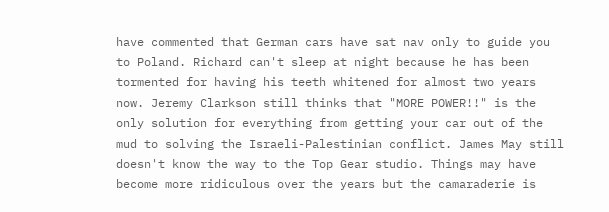have commented that German cars have sat nav only to guide you to Poland. Richard can't sleep at night because he has been tormented for having his teeth whitened for almost two years now. Jeremy Clarkson still thinks that "MORE POWER!!" is the only solution for everything from getting your car out of the mud to solving the Israeli-Palestinian conflict. James May still doesn't know the way to the Top Gear studio. Things may have become more ridiculous over the years but the camaraderie is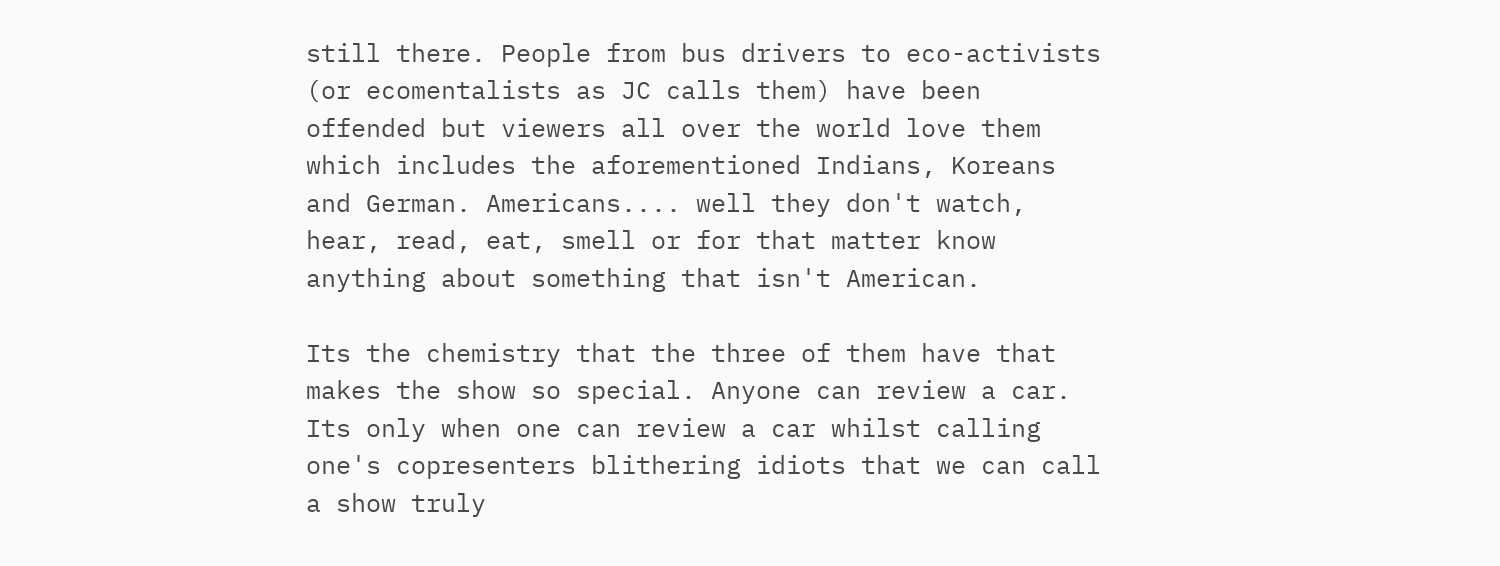still there. People from bus drivers to eco-activists (or ecomentalists as JC calls them) have been offended but viewers all over the world love them which includes the aforementioned Indians, Koreans and German. Americans.... well they don't watch, hear, read, eat, smell or for that matter know anything about something that isn't American.

Its the chemistry that the three of them have that makes the show so special. Anyone can review a car. Its only when one can review a car whilst calling one's copresenters blithering idiots that we can call a show truly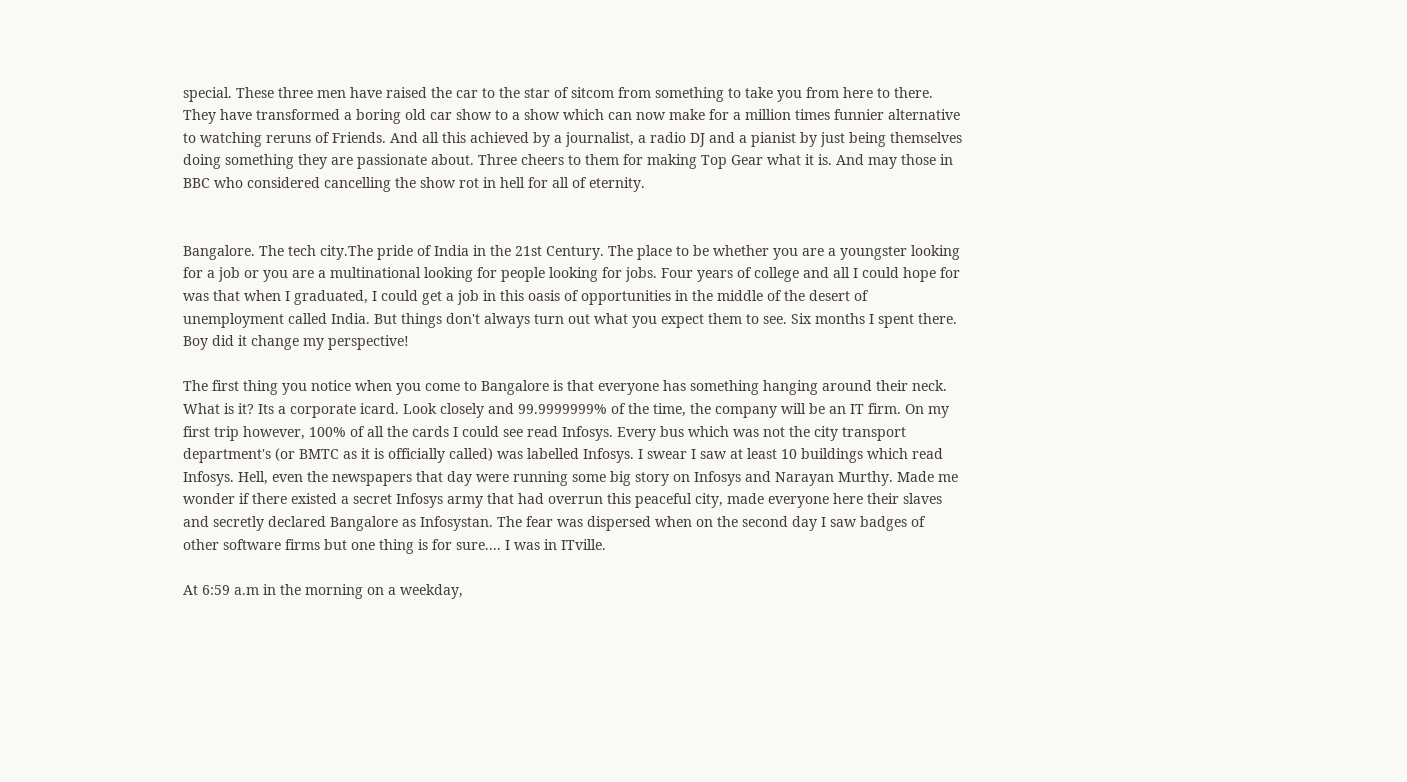special. These three men have raised the car to the star of sitcom from something to take you from here to there. They have transformed a boring old car show to a show which can now make for a million times funnier alternative to watching reruns of Friends. And all this achieved by a journalist, a radio DJ and a pianist by just being themselves doing something they are passionate about. Three cheers to them for making Top Gear what it is. And may those in BBC who considered cancelling the show rot in hell for all of eternity.


Bangalore. The tech city.The pride of India in the 21st Century. The place to be whether you are a youngster looking for a job or you are a multinational looking for people looking for jobs. Four years of college and all I could hope for was that when I graduated, I could get a job in this oasis of opportunities in the middle of the desert of unemployment called India. But things don't always turn out what you expect them to see. Six months I spent there. Boy did it change my perspective!

The first thing you notice when you come to Bangalore is that everyone has something hanging around their neck. What is it? Its a corporate icard. Look closely and 99.9999999% of the time, the company will be an IT firm. On my first trip however, 100% of all the cards I could see read Infosys. Every bus which was not the city transport department's (or BMTC as it is officially called) was labelled Infosys. I swear I saw at least 10 buildings which read Infosys. Hell, even the newspapers that day were running some big story on Infosys and Narayan Murthy. Made me wonder if there existed a secret Infosys army that had overrun this peaceful city, made everyone here their slaves and secretly declared Bangalore as Infosystan. The fear was dispersed when on the second day I saw badges of other software firms but one thing is for sure.... I was in ITville.

At 6:59 a.m in the morning on a weekday,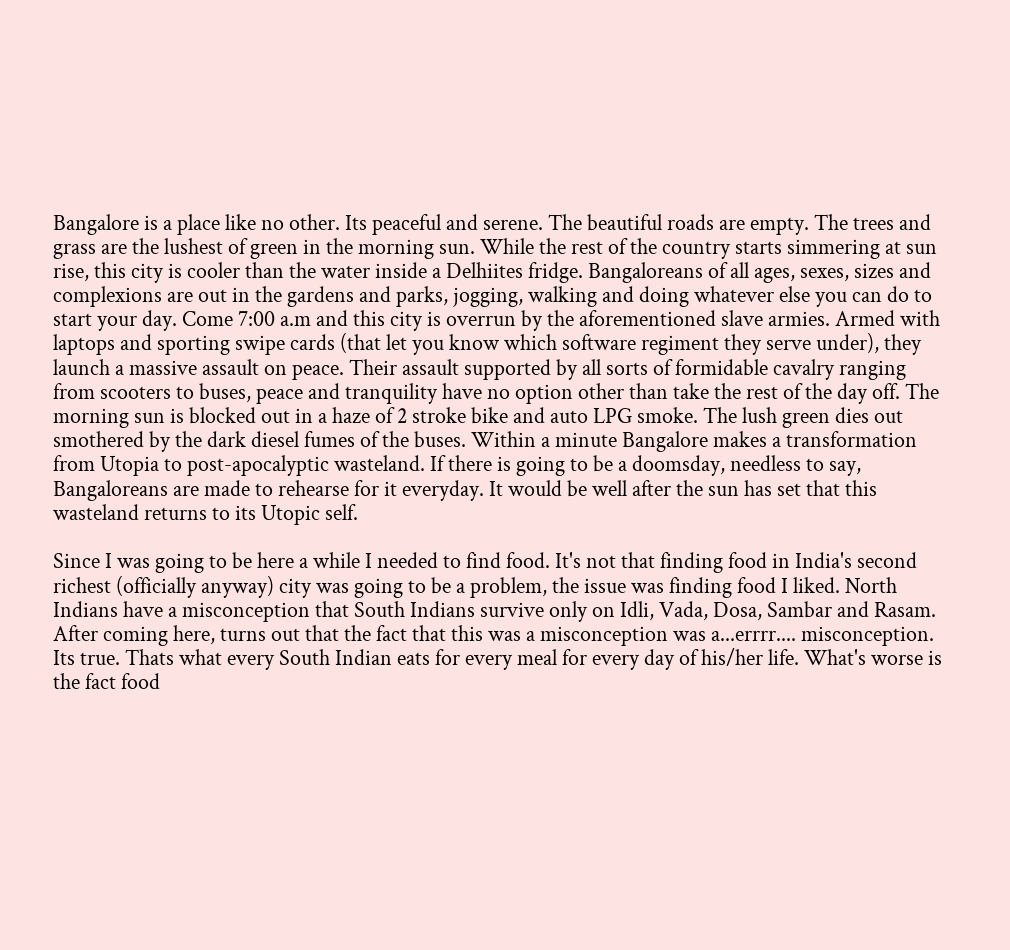Bangalore is a place like no other. Its peaceful and serene. The beautiful roads are empty. The trees and grass are the lushest of green in the morning sun. While the rest of the country starts simmering at sun rise, this city is cooler than the water inside a Delhiites fridge. Bangaloreans of all ages, sexes, sizes and complexions are out in the gardens and parks, jogging, walking and doing whatever else you can do to start your day. Come 7:00 a.m and this city is overrun by the aforementioned slave armies. Armed with laptops and sporting swipe cards (that let you know which software regiment they serve under), they launch a massive assault on peace. Their assault supported by all sorts of formidable cavalry ranging from scooters to buses, peace and tranquility have no option other than take the rest of the day off. The morning sun is blocked out in a haze of 2 stroke bike and auto LPG smoke. The lush green dies out smothered by the dark diesel fumes of the buses. Within a minute Bangalore makes a transformation from Utopia to post-apocalyptic wasteland. If there is going to be a doomsday, needless to say, Bangaloreans are made to rehearse for it everyday. It would be well after the sun has set that this wasteland returns to its Utopic self.

Since I was going to be here a while I needed to find food. It's not that finding food in India's second richest (officially anyway) city was going to be a problem, the issue was finding food I liked. North Indians have a misconception that South Indians survive only on Idli, Vada, Dosa, Sambar and Rasam. After coming here, turns out that the fact that this was a misconception was a...errrr.... misconception. Its true. Thats what every South Indian eats for every meal for every day of his/her life. What's worse is the fact food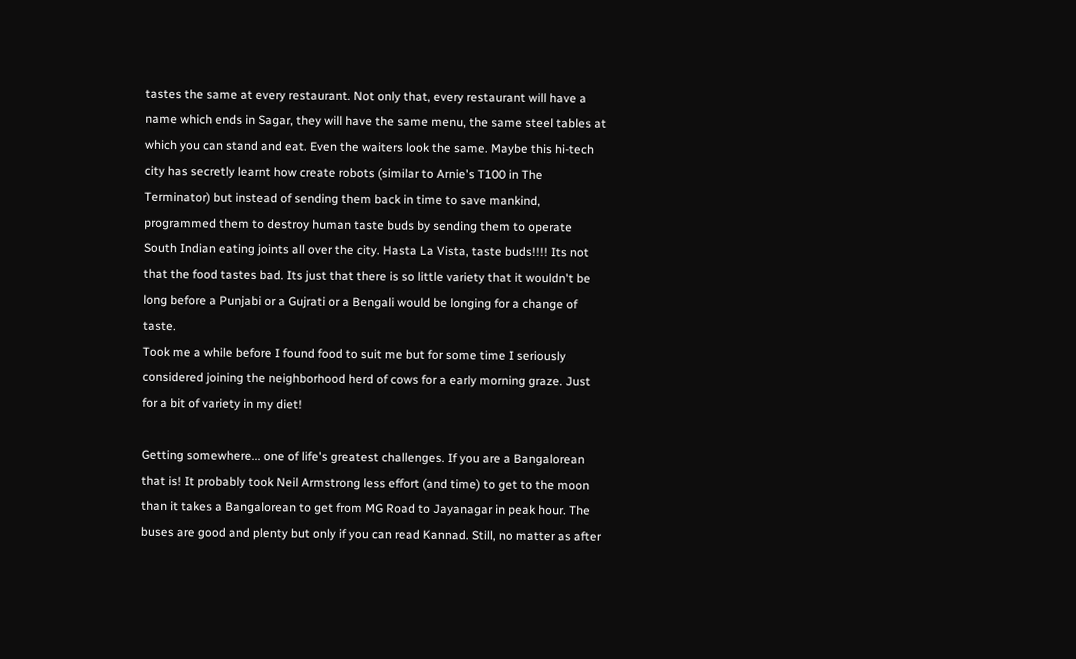tastes the same at every restaurant. Not only that, every restaurant will have a name which ends in Sagar, they will have the same menu, the same steel tables at which you can stand and eat. Even the waiters look the same. Maybe this hi-tech city has secretly learnt how create robots (similar to Arnie's T100 in The Terminator) but instead of sending them back in time to save mankind, programmed them to destroy human taste buds by sending them to operate South Indian eating joints all over the city. Hasta La Vista, taste buds!!!! Its not that the food tastes bad. Its just that there is so little variety that it wouldn't be long before a Punjabi or a Gujrati or a Bengali would be longing for a change of taste.
Took me a while before I found food to suit me but for some time I seriously considered joining the neighborhood herd of cows for a early morning graze. Just for a bit of variety in my diet!

Getting somewhere... one of life's greatest challenges. If you are a Bangalorean that is! It probably took Neil Armstrong less effort (and time) to get to the moon than it takes a Bangalorean to get from MG Road to Jayanagar in peak hour. The buses are good and plenty but only if you can read Kannad. Still, no matter as after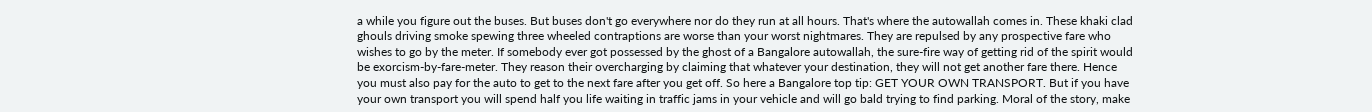a while you figure out the buses. But buses don't go everywhere nor do they run at all hours. That's where the autowallah comes in. These khaki clad ghouls driving smoke spewing three wheeled contraptions are worse than your worst nightmares. They are repulsed by any prospective fare who wishes to go by the meter. If somebody ever got possessed by the ghost of a Bangalore autowallah, the sure-fire way of getting rid of the spirit would be exorcism-by-fare-meter. They reason their overcharging by claiming that whatever your destination, they will not get another fare there. Hence you must also pay for the auto to get to the next fare after you get off. So here a Bangalore top tip: GET YOUR OWN TRANSPORT. But if you have your own transport you will spend half you life waiting in traffic jams in your vehicle and will go bald trying to find parking. Moral of the story, make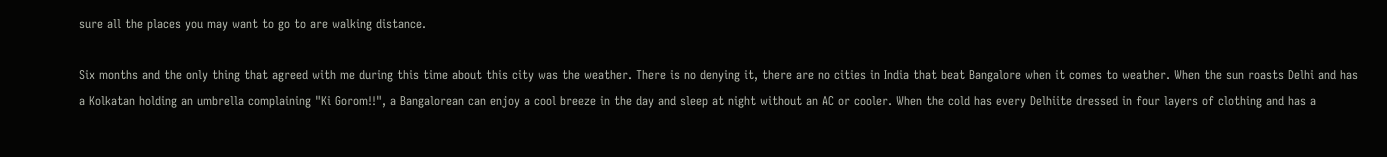sure all the places you may want to go to are walking distance.

Six months and the only thing that agreed with me during this time about this city was the weather. There is no denying it, there are no cities in India that beat Bangalore when it comes to weather. When the sun roasts Delhi and has a Kolkatan holding an umbrella complaining "Ki Gorom!!", a Bangalorean can enjoy a cool breeze in the day and sleep at night without an AC or cooler. When the cold has every Delhiite dressed in four layers of clothing and has a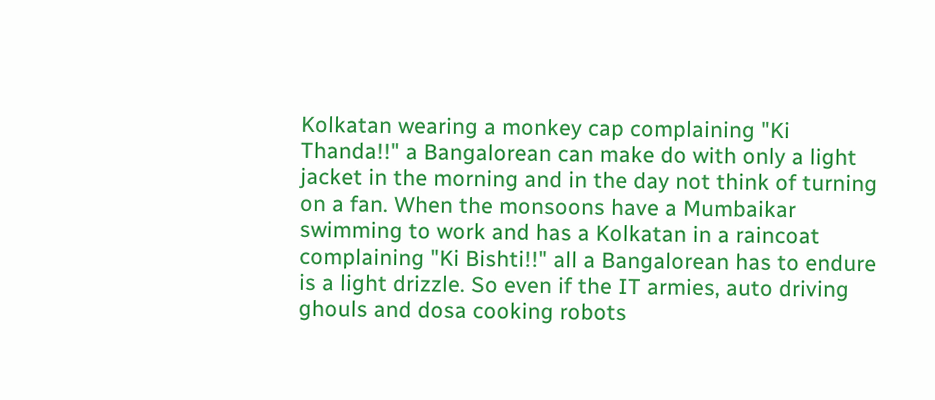Kolkatan wearing a monkey cap complaining "Ki Thanda!!" a Bangalorean can make do with only a light jacket in the morning and in the day not think of turning on a fan. When the monsoons have a Mumbaikar swimming to work and has a Kolkatan in a raincoat complaining "Ki Bishti!!" all a Bangalorean has to endure is a light drizzle. So even if the IT armies, auto driving ghouls and dosa cooking robots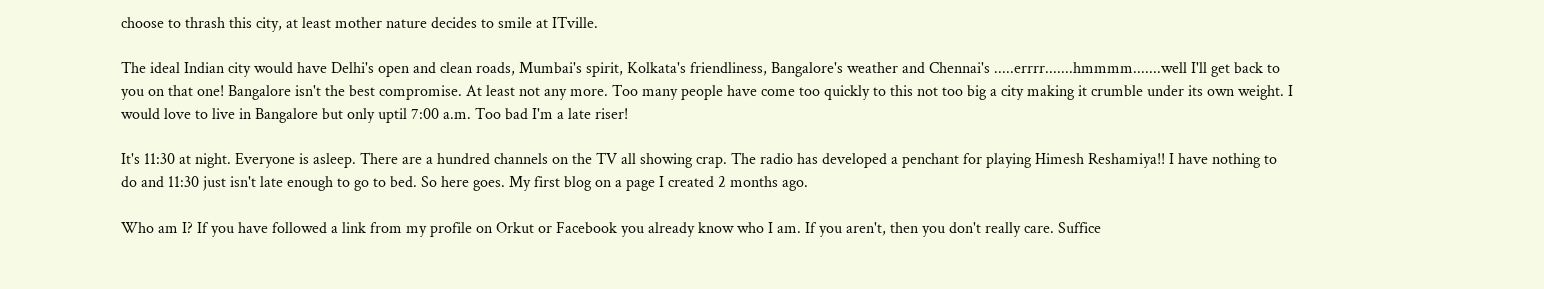choose to thrash this city, at least mother nature decides to smile at ITville.

The ideal Indian city would have Delhi's open and clean roads, Mumbai's spirit, Kolkata's friendliness, Bangalore's weather and Chennai's .....errrr.......hmmmm.......well I'll get back to you on that one! Bangalore isn't the best compromise. At least not any more. Too many people have come too quickly to this not too big a city making it crumble under its own weight. I would love to live in Bangalore but only uptil 7:00 a.m. Too bad I'm a late riser!

It's 11:30 at night. Everyone is asleep. There are a hundred channels on the TV all showing crap. The radio has developed a penchant for playing Himesh Reshamiya!! I have nothing to do and 11:30 just isn't late enough to go to bed. So here goes. My first blog on a page I created 2 months ago.

Who am I? If you have followed a link from my profile on Orkut or Facebook you already know who I am. If you aren't, then you don't really care. Suffice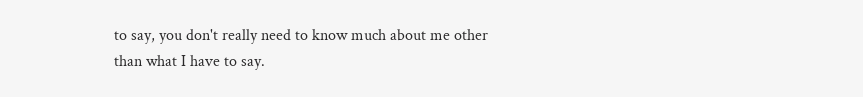to say, you don't really need to know much about me other than what I have to say.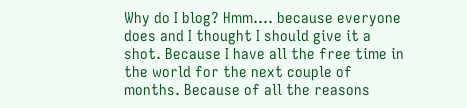Why do I blog? Hmm.... because everyone does and I thought I should give it a shot. Because I have all the free time in the world for the next couple of months. Because of all the reasons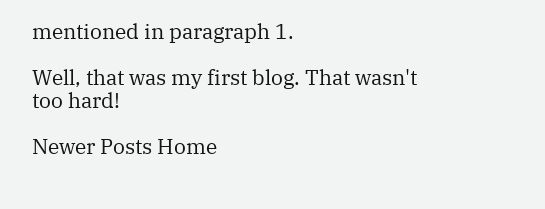mentioned in paragraph 1.

Well, that was my first blog. That wasn't too hard!

Newer Posts Home